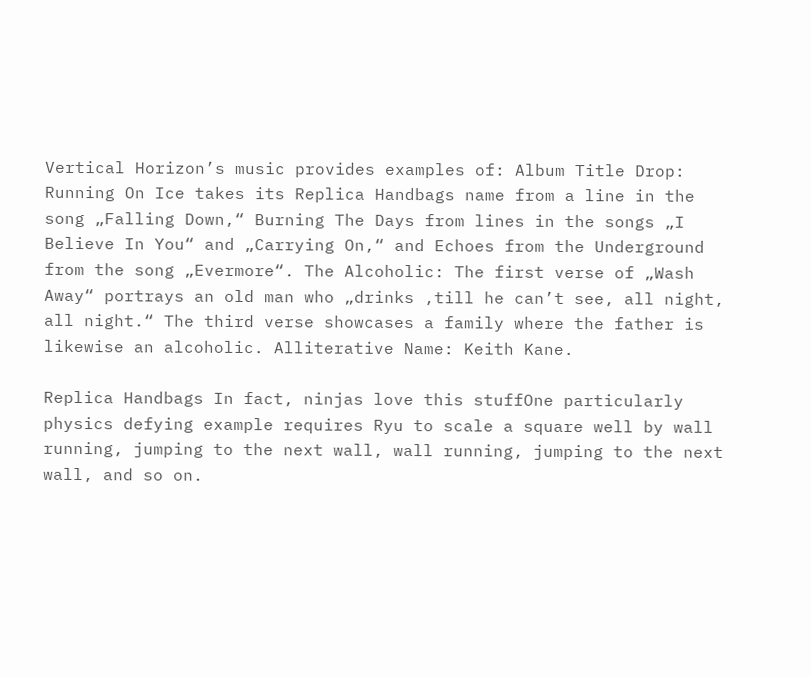Vertical Horizon’s music provides examples of: Album Title Drop: Running On Ice takes its Replica Handbags name from a line in the song „Falling Down,“ Burning The Days from lines in the songs „I Believe In You“ and „Carrying On,“ and Echoes from the Underground from the song „Evermore“. The Alcoholic: The first verse of „Wash Away“ portrays an old man who „drinks ‚till he can’t see, all night, all night.“ The third verse showcases a family where the father is likewise an alcoholic. Alliterative Name: Keith Kane.

Replica Handbags In fact, ninjas love this stuffOne particularly physics defying example requires Ryu to scale a square well by wall running, jumping to the next wall, wall running, jumping to the next wall, and so on.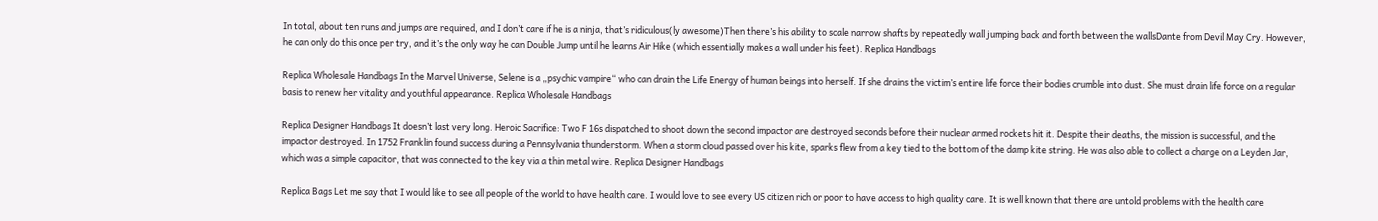In total, about ten runs and jumps are required, and I don’t care if he is a ninja, that’s ridiculous(ly awesome)Then there’s his ability to scale narrow shafts by repeatedly wall jumping back and forth between the wallsDante from Devil May Cry. However, he can only do this once per try, and it’s the only way he can Double Jump until he learns Air Hike (which essentially makes a wall under his feet). Replica Handbags

Replica Wholesale Handbags In the Marvel Universe, Selene is a „psychic vampire“ who can drain the Life Energy of human beings into herself. If she drains the victim’s entire life force their bodies crumble into dust. She must drain life force on a regular basis to renew her vitality and youthful appearance. Replica Wholesale Handbags

Replica Designer Handbags It doesn’t last very long. Heroic Sacrifice: Two F 16s dispatched to shoot down the second impactor are destroyed seconds before their nuclear armed rockets hit it. Despite their deaths, the mission is successful, and the impactor destroyed. In 1752 Franklin found success during a Pennsylvania thunderstorm. When a storm cloud passed over his kite, sparks flew from a key tied to the bottom of the damp kite string. He was also able to collect a charge on a Leyden Jar, which was a simple capacitor, that was connected to the key via a thin metal wire. Replica Designer Handbags

Replica Bags Let me say that I would like to see all people of the world to have health care. I would love to see every US citizen rich or poor to have access to high quality care. It is well known that there are untold problems with the health care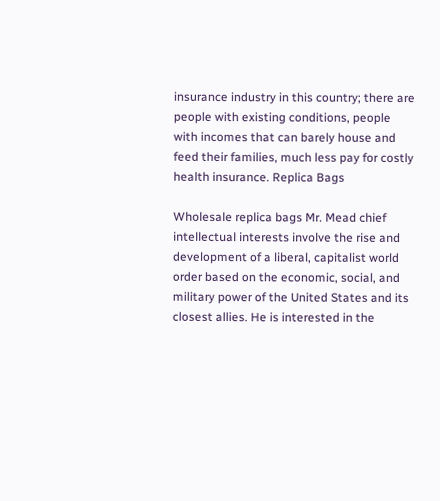insurance industry in this country; there are people with existing conditions, people with incomes that can barely house and feed their families, much less pay for costly health insurance. Replica Bags

Wholesale replica bags Mr. Mead chief intellectual interests involve the rise and development of a liberal, capitalist world order based on the economic, social, and military power of the United States and its closest allies. He is interested in the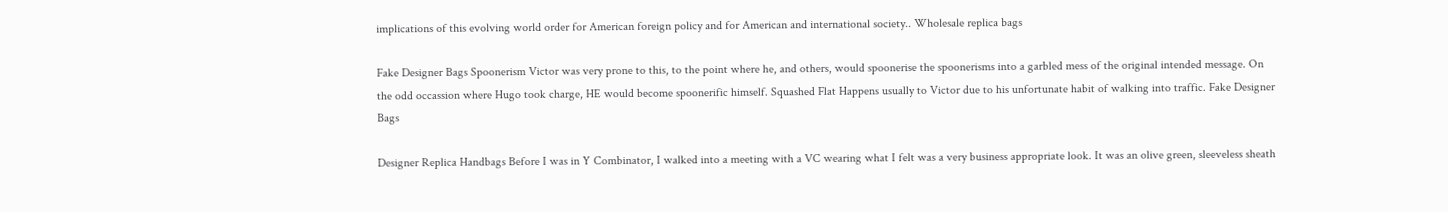implications of this evolving world order for American foreign policy and for American and international society.. Wholesale replica bags

Fake Designer Bags Spoonerism Victor was very prone to this, to the point where he, and others, would spoonerise the spoonerisms into a garbled mess of the original intended message. On the odd occassion where Hugo took charge, HE would become spoonerific himself. Squashed Flat Happens usually to Victor due to his unfortunate habit of walking into traffic. Fake Designer Bags

Designer Replica Handbags Before I was in Y Combinator, I walked into a meeting with a VC wearing what I felt was a very business appropriate look. It was an olive green, sleeveless sheath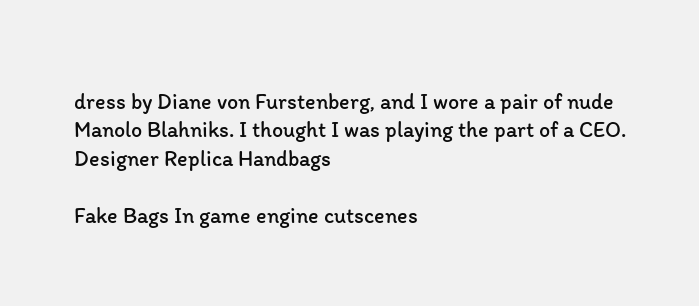dress by Diane von Furstenberg, and I wore a pair of nude Manolo Blahniks. I thought I was playing the part of a CEO. Designer Replica Handbags

Fake Bags In game engine cutscenes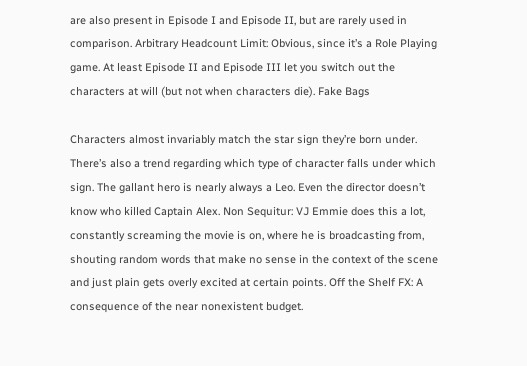are also present in Episode I and Episode II, but are rarely used in comparison. Arbitrary Headcount Limit: Obvious, since it’s a Role Playing game. At least Episode II and Episode III let you switch out the characters at will (but not when characters die). Fake Bags

Characters almost invariably match the star sign they’re born under. There’s also a trend regarding which type of character falls under which sign. The gallant hero is nearly always a Leo. Even the director doesn’t know who killed Captain Alex. Non Sequitur: VJ Emmie does this a lot, constantly screaming the movie is on, where he is broadcasting from, shouting random words that make no sense in the context of the scene and just plain gets overly excited at certain points. Off the Shelf FX: A consequence of the near nonexistent budget.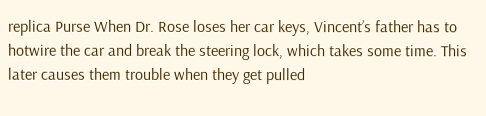replica Purse When Dr. Rose loses her car keys, Vincent’s father has to hotwire the car and break the steering lock, which takes some time. This later causes them trouble when they get pulled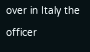over in Italy the officer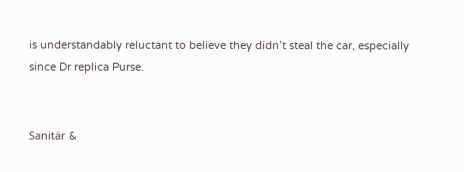is understandably reluctant to believe they didn’t steal the car, especially since Dr replica Purse.


Sanitär &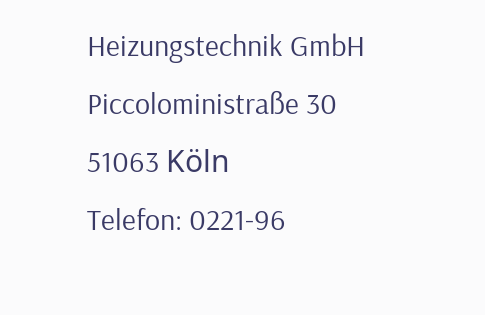Heizungstechnik GmbH
Piccoloministraße 30
51063 Köln
Telefon: 0221-96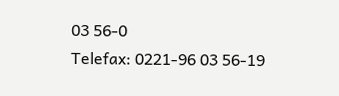03 56-0
Telefax: 0221-96 03 56-19